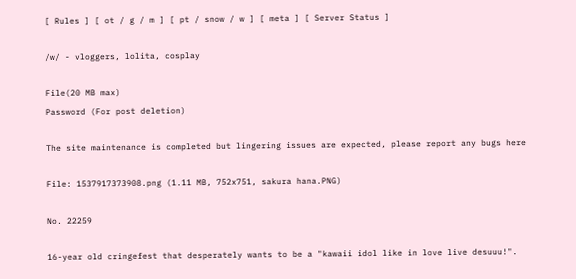[ Rules ] [ ot / g / m ] [ pt / snow / w ] [ meta ] [ Server Status ]

/w/ - vloggers, lolita, cosplay

File(20 MB max)
Password (For post deletion)

The site maintenance is completed but lingering issues are expected, please report any bugs here

File: 1537917373908.png (1.11 MB, 752x751, sakura hana.PNG)

No. 22259

16-year old cringefest that desperately wants to be a "kawaii idol like in love live desuuu!".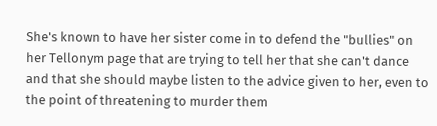She's known to have her sister come in to defend the "bullies" on her Tellonym page that are trying to tell her that she can't dance and that she should maybe listen to the advice given to her, even to the point of threatening to murder them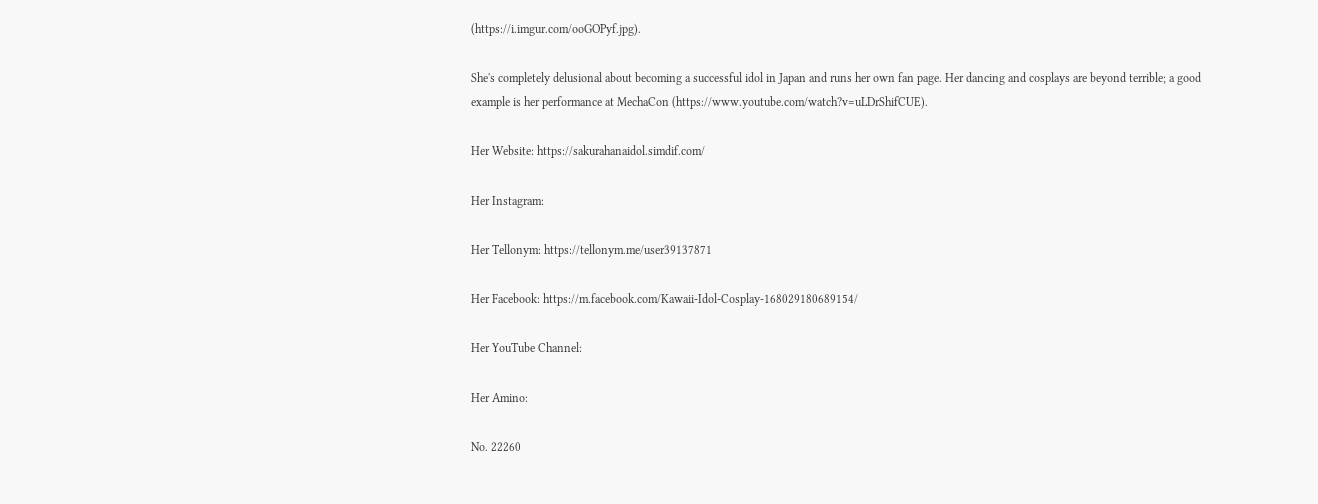(https://i.imgur.com/ooGOPyf.jpg).

She's completely delusional about becoming a successful idol in Japan and runs her own fan page. Her dancing and cosplays are beyond terrible; a good example is her performance at MechaCon (https://www.youtube.com/watch?v=uLDrShifCUE).

Her Website: https://sakurahanaidol.simdif.com/

Her Instagram:

Her Tellonym: https://tellonym.me/user39137871

Her Facebook: https://m.facebook.com/Kawaii-Idol-Cosplay-168029180689154/

Her YouTube Channel:

Her Amino:

No. 22260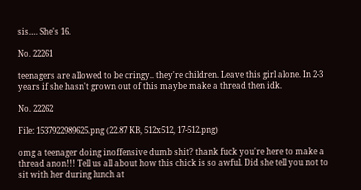sis…. She's 16.

No. 22261

teenagers are allowed to be cringy.. they're children. Leave this girl alone. In 2-3 years if she hasn't grown out of this maybe make a thread then idk.

No. 22262

File: 1537922989625.png (22.87 KB, 512x512, 17-512.png)

omg a teenager doing inoffensive dumb shit? thank fuck you're here to make a thread anon!!! Tell us all about how this chick is so awful. Did she tell you not to sit with her during lunch at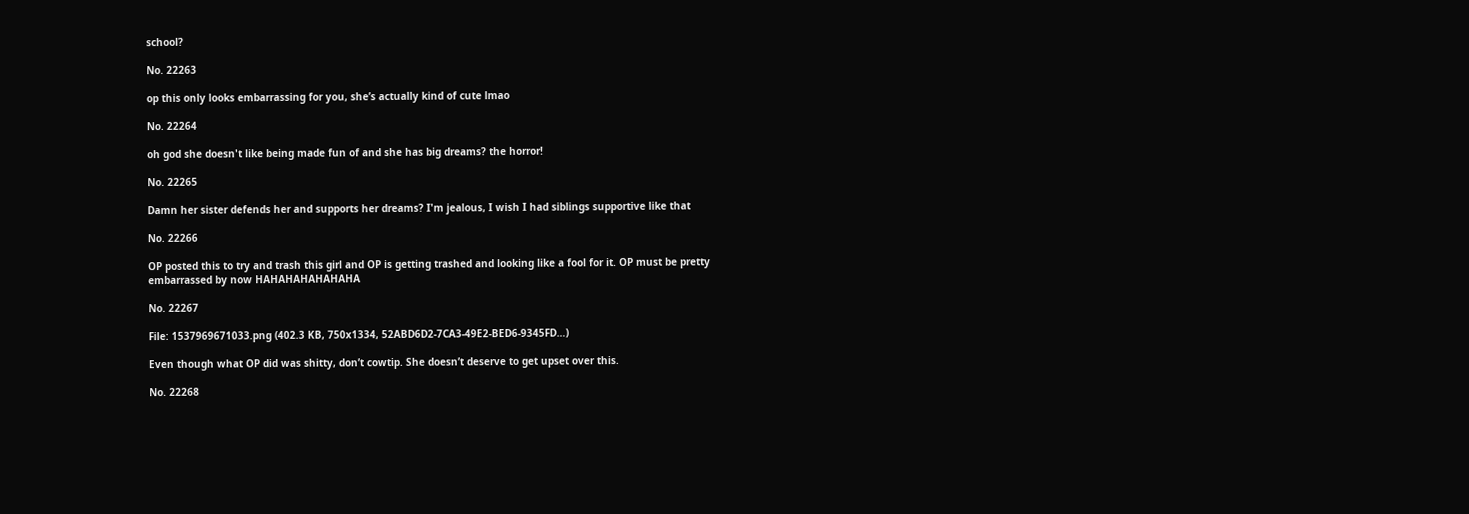school?

No. 22263

op this only looks embarrassing for you, she’s actually kind of cute lmao

No. 22264

oh god she doesn't like being made fun of and she has big dreams? the horror!

No. 22265

Damn her sister defends her and supports her dreams? I'm jealous, I wish I had siblings supportive like that

No. 22266

OP posted this to try and trash this girl and OP is getting trashed and looking like a fool for it. OP must be pretty embarrassed by now HAHAHAHAHAHAHA

No. 22267

File: 1537969671033.png (402.3 KB, 750x1334, 52ABD6D2-7CA3-49E2-BED6-9345FD…)

Even though what OP did was shitty, don’t cowtip. She doesn’t deserve to get upset over this.

No. 22268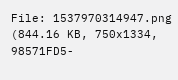File: 1537970314947.png (844.16 KB, 750x1334, 98571FD5-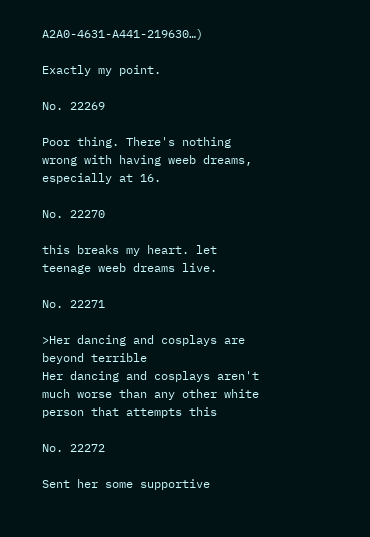A2A0-4631-A441-219630…)

Exactly my point.

No. 22269

Poor thing. There's nothing wrong with having weeb dreams, especially at 16.

No. 22270

this breaks my heart. let teenage weeb dreams live.

No. 22271

>Her dancing and cosplays are beyond terrible
Her dancing and cosplays aren't much worse than any other white person that attempts this

No. 22272

Sent her some supportive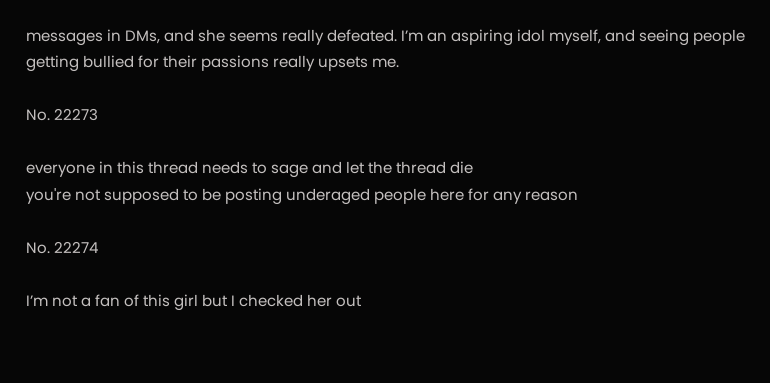messages in DMs, and she seems really defeated. I’m an aspiring idol myself, and seeing people getting bullied for their passions really upsets me.

No. 22273

everyone in this thread needs to sage and let the thread die
you're not supposed to be posting underaged people here for any reason

No. 22274

I’m not a fan of this girl but I checked her out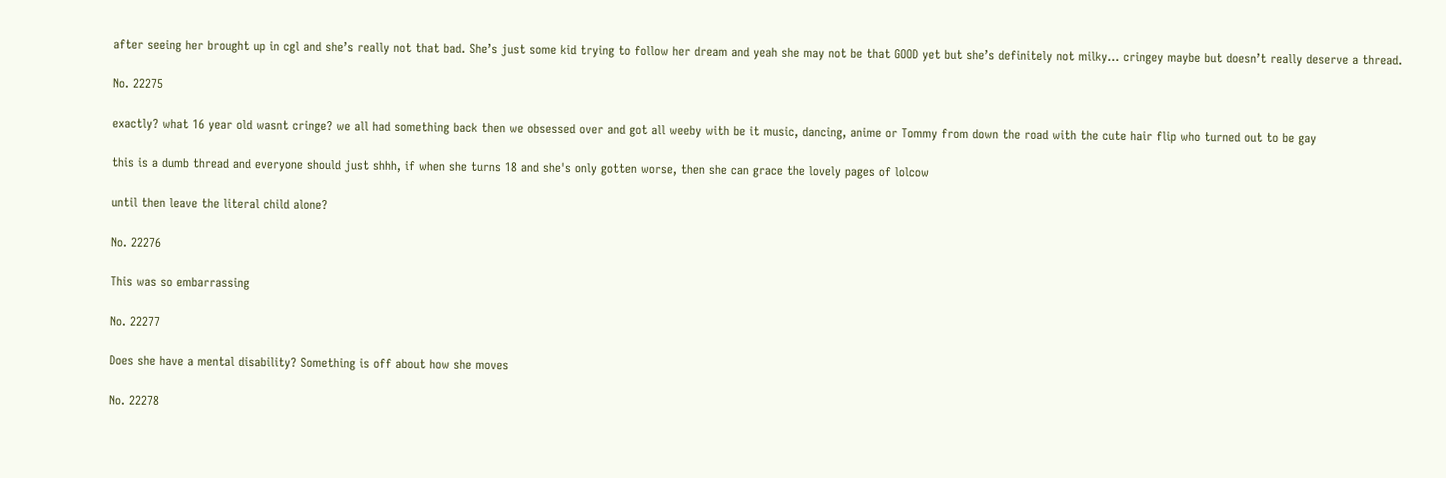after seeing her brought up in cgl and she’s really not that bad. She’s just some kid trying to follow her dream and yeah she may not be that GOOD yet but she’s definitely not milky… cringey maybe but doesn’t really deserve a thread.

No. 22275

exactly? what 16 year old wasnt cringe? we all had something back then we obsessed over and got all weeby with be it music, dancing, anime or Tommy from down the road with the cute hair flip who turned out to be gay

this is a dumb thread and everyone should just shhh, if when she turns 18 and she's only gotten worse, then she can grace the lovely pages of lolcow

until then leave the literal child alone?

No. 22276

This was so embarrassing

No. 22277

Does she have a mental disability? Something is off about how she moves

No. 22278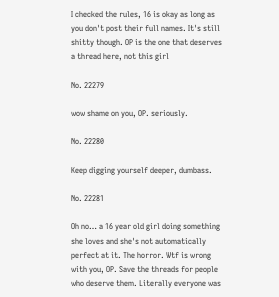I checked the rules, 16 is okay as long as you don't post their full names. It's still shitty though. OP is the one that deserves a thread here, not this girl

No. 22279

wow shame on you, OP. seriously.

No. 22280

Keep digging yourself deeper, dumbass.

No. 22281

Oh no… a 16 year old girl doing something she loves and she's not automatically perfect at it. The horror. Wtf is wrong with you, OP. Save the threads for people who deserve them. Literally everyone was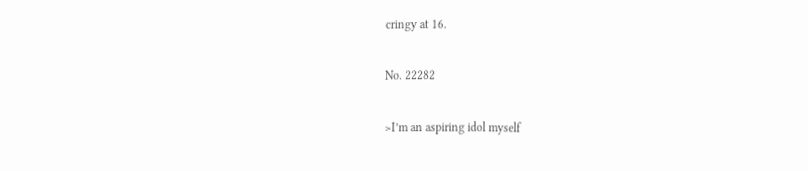cringy at 16.

No. 22282

>I’m an aspiring idol myself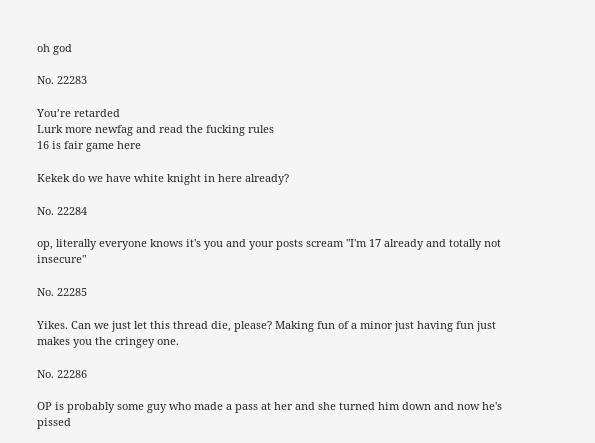oh god

No. 22283

You’re retarded
Lurk more newfag and read the fucking rules
16 is fair game here

Kekek do we have white knight in here already?

No. 22284

op, literally everyone knows it's you and your posts scream "I'm 17 already and totally not insecure"

No. 22285

Yikes. Can we just let this thread die, please? Making fun of a minor just having fun just makes you the cringey one.

No. 22286

OP is probably some guy who made a pass at her and she turned him down and now he's pissed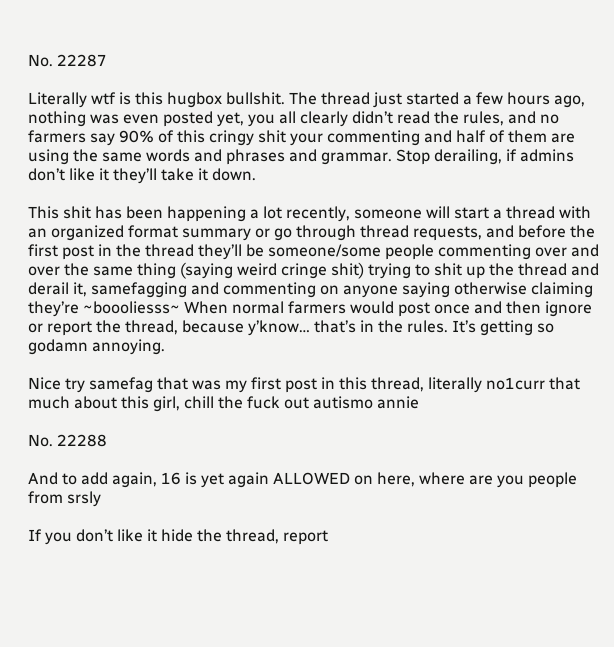No. 22287

Literally wtf is this hugbox bullshit. The thread just started a few hours ago, nothing was even posted yet, you all clearly didn’t read the rules, and no farmers say 90% of this cringy shit your commenting and half of them are using the same words and phrases and grammar. Stop derailing, if admins don’t like it they’ll take it down.

This shit has been happening a lot recently, someone will start a thread with an organized format summary or go through thread requests, and before the first post in the thread they’ll be someone/some people commenting over and over the same thing (saying weird cringe shit) trying to shit up the thread and derail it, samefagging and commenting on anyone saying otherwise claiming they’re ~boooliesss~ When normal farmers would post once and then ignore or report the thread, because y’know… that’s in the rules. It’s getting so godamn annoying.

Nice try samefag that was my first post in this thread, literally no1curr that much about this girl, chill the fuck out autismo annie

No. 22288

And to add again, 16 is yet again ALLOWED on here, where are you people from srsly

If you don’t like it hide the thread, report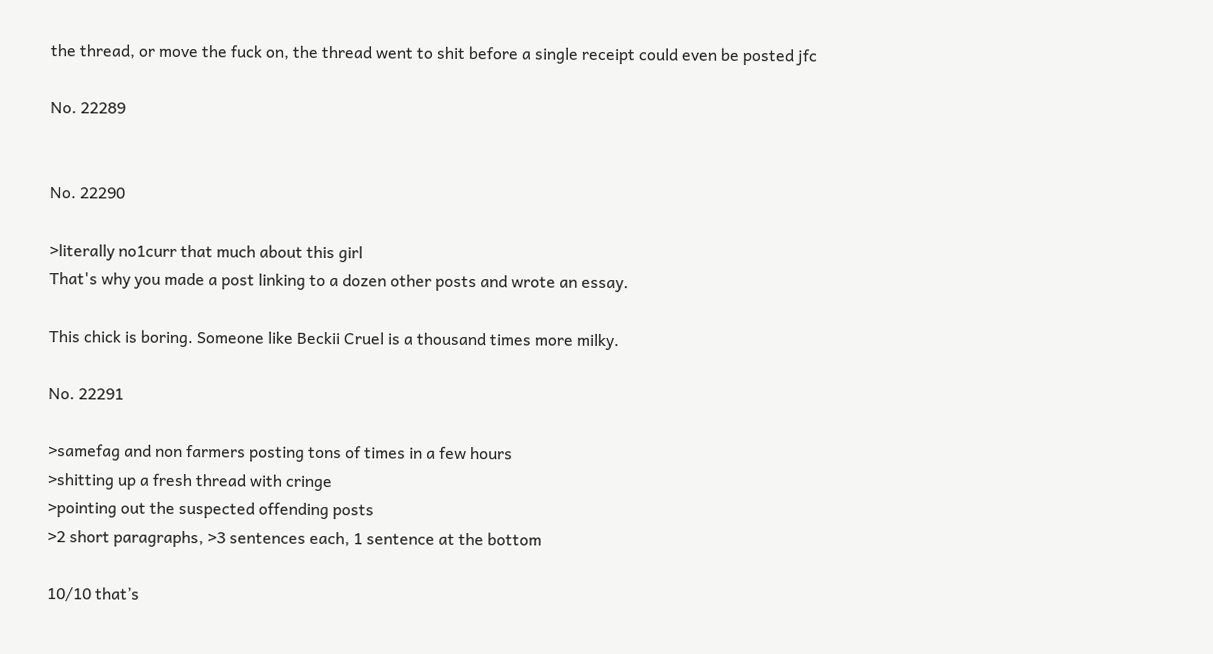the thread, or move the fuck on, the thread went to shit before a single receipt could even be posted jfc

No. 22289


No. 22290

>literally no1curr that much about this girl
That's why you made a post linking to a dozen other posts and wrote an essay.

This chick is boring. Someone like Beckii Cruel is a thousand times more milky.

No. 22291

>samefag and non farmers posting tons of times in a few hours
>shitting up a fresh thread with cringe
>pointing out the suspected offending posts
>2 short paragraphs, >3 sentences each, 1 sentence at the bottom

10/10 that’s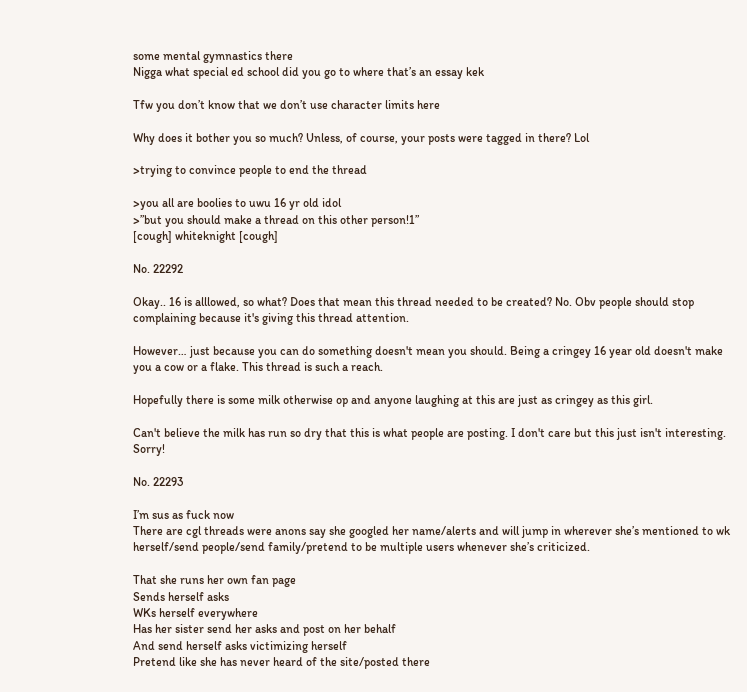some mental gymnastics there
Nigga what special ed school did you go to where that’s an essay kek

Tfw you don’t know that we don’t use character limits here

Why does it bother you so much? Unless, of course, your posts were tagged in there? Lol

>trying to convince people to end the thread

>you all are boolies to uwu 16 yr old idol
>”but you should make a thread on this other person!1”
[cough] whiteknight [cough]

No. 22292

Okay.. 16 is alllowed, so what? Does that mean this thread needed to be created? No. Obv people should stop complaining because it's giving this thread attention.

However… just because you can do something doesn't mean you should. Being a cringey 16 year old doesn't make you a cow or a flake. This thread is such a reach.

Hopefully there is some milk otherwise op and anyone laughing at this are just as cringey as this girl.

Can't believe the milk has run so dry that this is what people are posting. I don't care but this just isn't interesting. Sorry!

No. 22293

I’m sus as fuck now
There are cgl threads were anons say she googled her name/alerts and will jump in wherever she’s mentioned to wk herself/send people/send family/pretend to be multiple users whenever she’s criticized.

That she runs her own fan page
Sends herself asks
WKs herself everywhere
Has her sister send her asks and post on her behalf
And send herself asks victimizing herself
Pretend like she has never heard of the site/posted there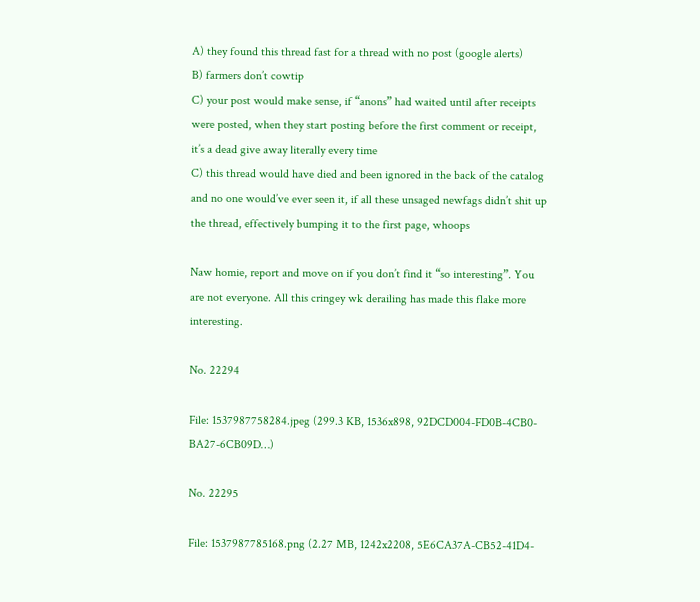A) they found this thread fast for a thread with no post (google alerts)
B) farmers don’t cowtip
C) your post would make sense, if “anons” had waited until after receipts were posted, when they start posting before the first comment or receipt, it’s a dead give away literally every time
C) this thread would have died and been ignored in the back of the catalog and no one would’ve ever seen it, if all these unsaged newfags didn’t shit up the thread, effectively bumping it to the first page, whoops

Naw homie, report and move on if you don’t find it “so interesting”. You are not everyone. All this cringey wk derailing has made this flake more interesting.

No. 22294

File: 1537987758284.jpeg (299.3 KB, 1536x898, 92DCD004-FD0B-4CB0-BA27-6CB09D…)

No. 22295

File: 1537987785168.png (2.27 MB, 1242x2208, 5E6CA37A-CB52-41D4-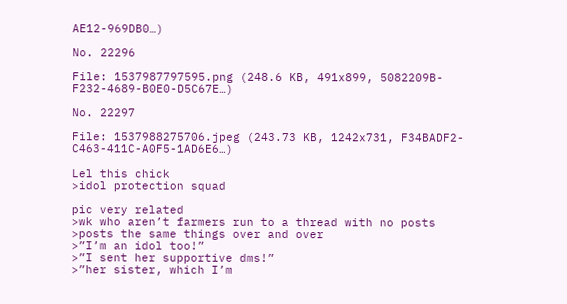AE12-969DB0…)

No. 22296

File: 1537987797595.png (248.6 KB, 491x899, 5082209B-F232-4689-B0E0-D5C67E…)

No. 22297

File: 1537988275706.jpeg (243.73 KB, 1242x731, F34BADF2-C463-411C-A0F5-1AD6E6…)

Lel this chick
>idol protection squad

pic very related
>wk who aren’t farmers run to a thread with no posts
>posts the same things over and over
>”I’m an idol too!”
>”I sent her supportive dms!”
>”her sister, which I’m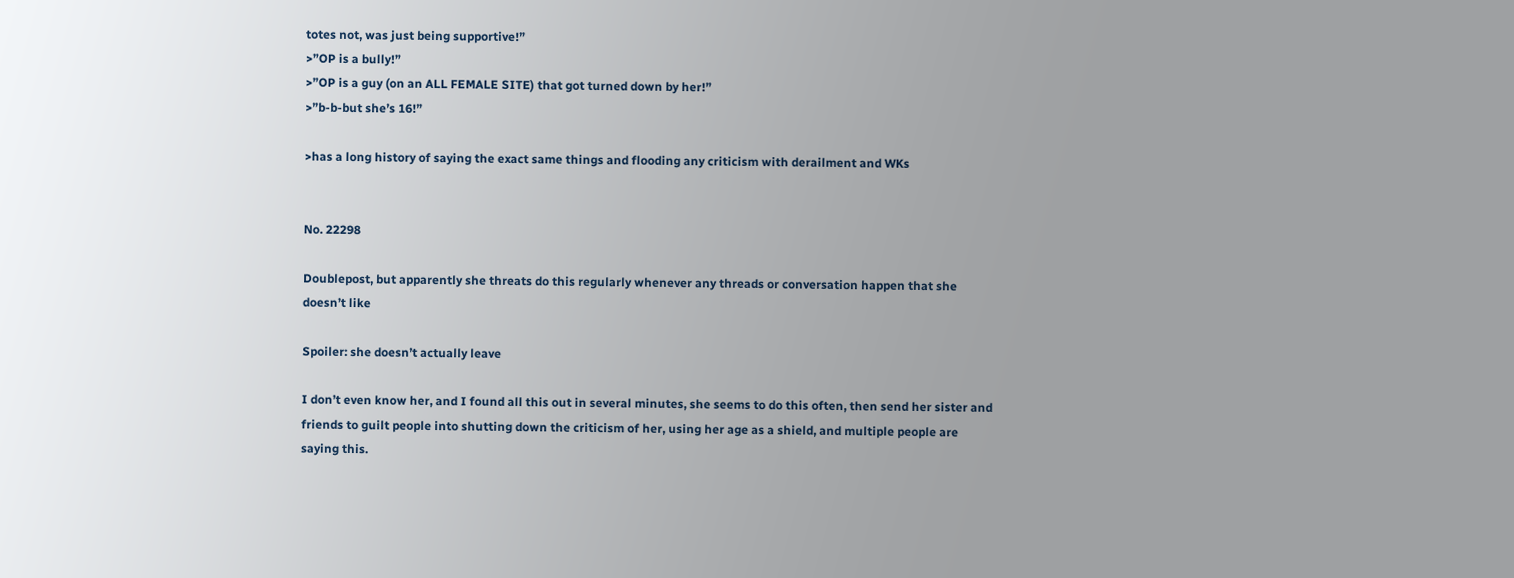totes not, was just being supportive!”
>”OP is a bully!”
>”OP is a guy (on an ALL FEMALE SITE) that got turned down by her!”
>”b-b-but she’s 16!”

>has a long history of saying the exact same things and flooding any criticism with derailment and WKs


No. 22298

Doublepost, but apparently she threats do this regularly whenever any threads or conversation happen that she doesn’t like

Spoiler: she doesn’t actually leave

I don’t even know her, and I found all this out in several minutes, she seems to do this often, then send her sister and friends to guilt people into shutting down the criticism of her, using her age as a shield, and multiple people are saying this.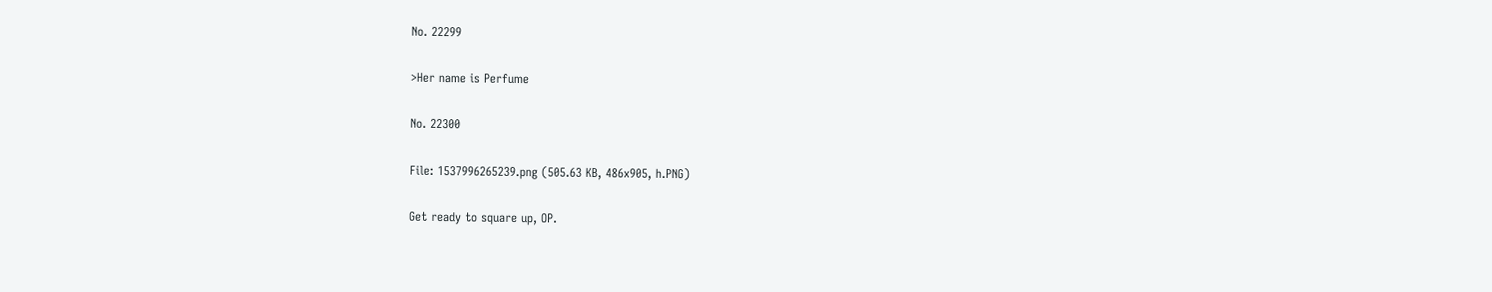No. 22299

>Her name is Perfume

No. 22300

File: 1537996265239.png (505.63 KB, 486x905, h.PNG)

Get ready to square up, OP.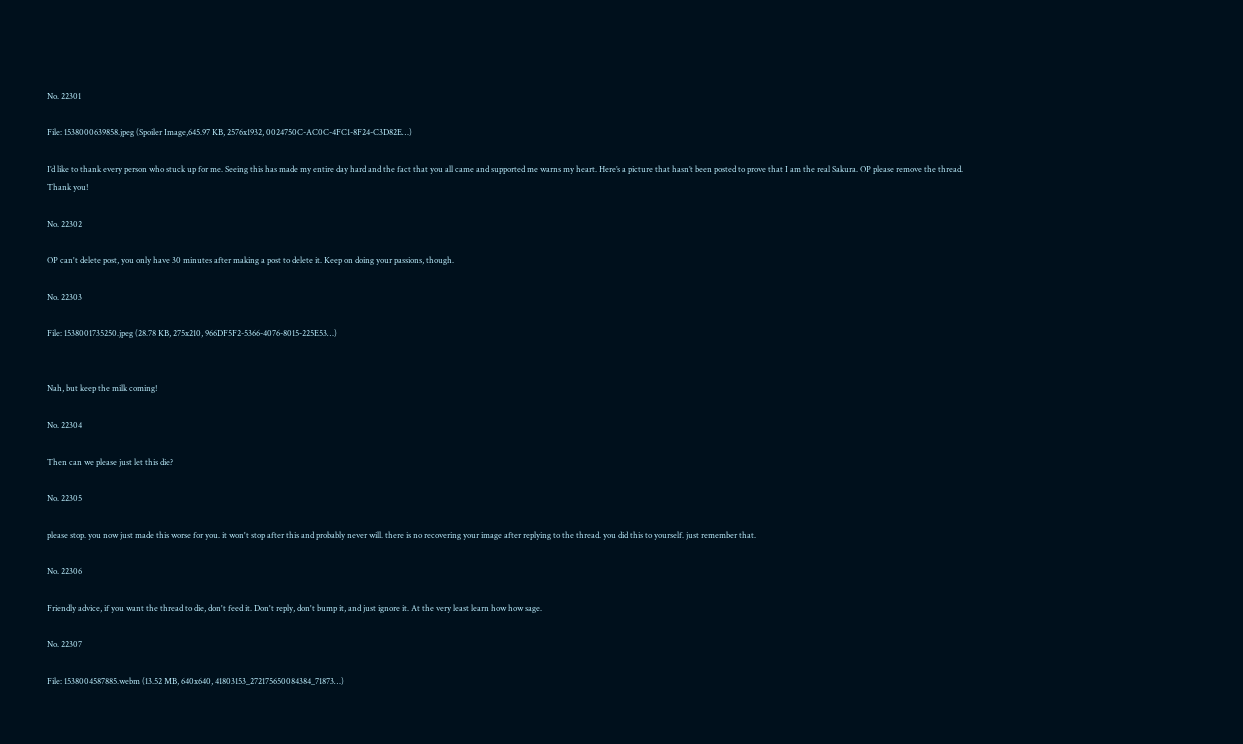No. 22301

File: 1538000639858.jpeg (Spoiler Image,645.97 KB, 2576x1932, 0024750C-AC0C-4FC1-8F24-C3D82E…)

I’d like to thank every person who stuck up for me. Seeing this has made my entire day hard and the fact that you all came and supported me warns my heart. Here’s a picture that hasn’t been posted to prove that I am the real Sakura. OP please remove the thread. Thank you!

No. 22302

OP can't delete post, you only have 30 minutes after making a post to delete it. Keep on doing your passions, though.

No. 22303

File: 1538001735250.jpeg (28.78 KB, 275x210, 966DF5F2-5366-4076-8015-225E53…)


Nah, but keep the milk coming!

No. 22304

Then can we please just let this die?

No. 22305

please stop. you now just made this worse for you. it won't stop after this and probably never will. there is no recovering your image after replying to the thread. you did this to yourself. just remember that.

No. 22306

Friendly advice, if you want the thread to die, don't feed it. Don't reply, don't bump it, and just ignore it. At the very least learn how how sage.

No. 22307

File: 1538004587885.webm (13.52 MB, 640x640, 41803153_272175650084384_71873…)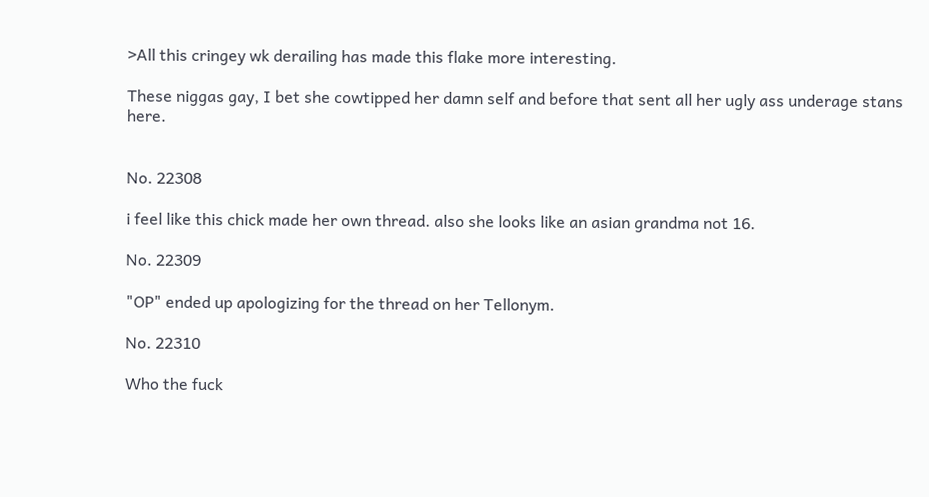>All this cringey wk derailing has made this flake more interesting.

These niggas gay, I bet she cowtipped her damn self and before that sent all her ugly ass underage stans here.


No. 22308

i feel like this chick made her own thread. also she looks like an asian grandma not 16.

No. 22309

"OP" ended up apologizing for the thread on her Tellonym.

No. 22310

Who the fuck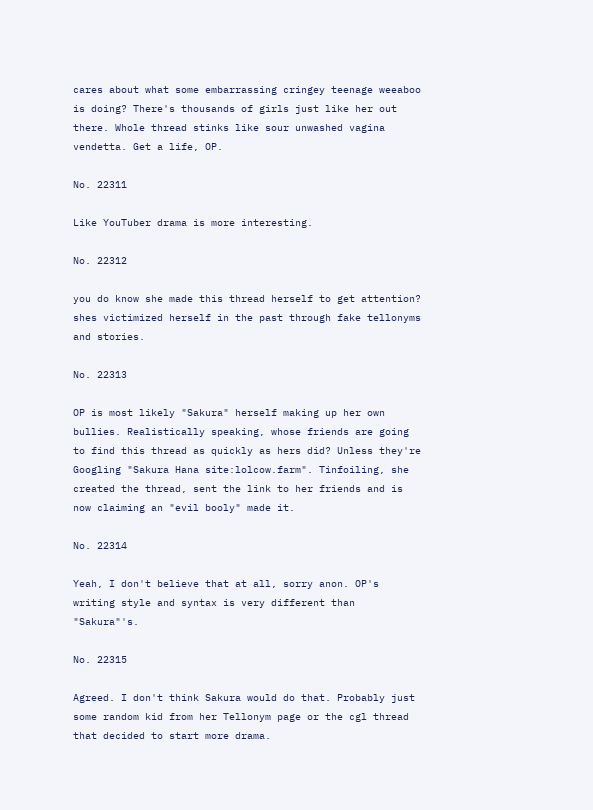cares about what some embarrassing cringey teenage weeaboo is doing? There's thousands of girls just like her out there. Whole thread stinks like sour unwashed vagina vendetta. Get a life, OP.

No. 22311

Like YouTuber drama is more interesting.

No. 22312

you do know she made this thread herself to get attention? shes victimized herself in the past through fake tellonyms and stories.

No. 22313

OP is most likely "Sakura" herself making up her own bullies. Realistically speaking, whose friends are going to find this thread as quickly as hers did? Unless they're Googling "Sakura Hana site:lolcow.farm". Tinfoiling, she created the thread, sent the link to her friends and is now claiming an "evil booly" made it.

No. 22314

Yeah, I don't believe that at all, sorry anon. OP's writing style and syntax is very different than "Sakura"'s.

No. 22315

Agreed. I don't think Sakura would do that. Probably just some random kid from her Tellonym page or the cgl thread that decided to start more drama.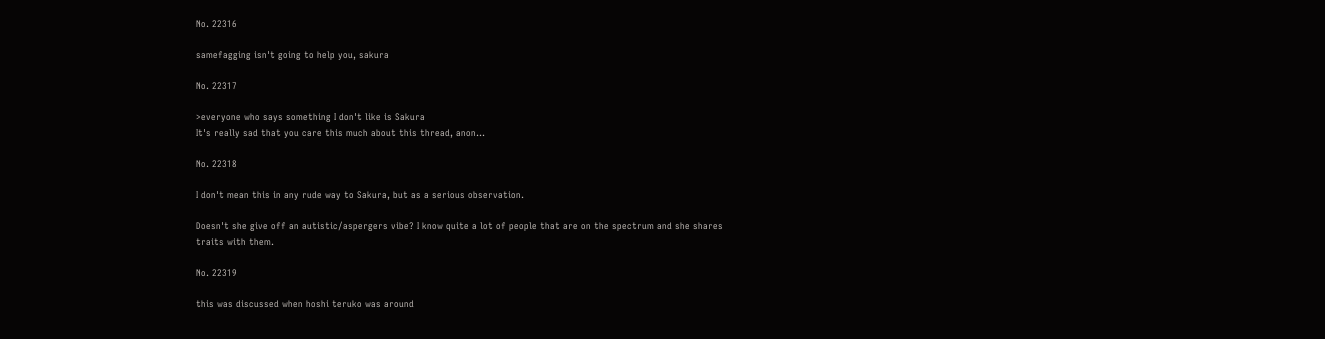No. 22316

samefagging isn't going to help you, sakura

No. 22317

>everyone who says something I don't like is Sakura
It's really sad that you care this much about this thread, anon…

No. 22318

I don't mean this in any rude way to Sakura, but as a serious observation.

Doesn't she give off an autistic/aspergers vibe? I know quite a lot of people that are on the spectrum and she shares traits with them.

No. 22319

this was discussed when hoshi teruko was around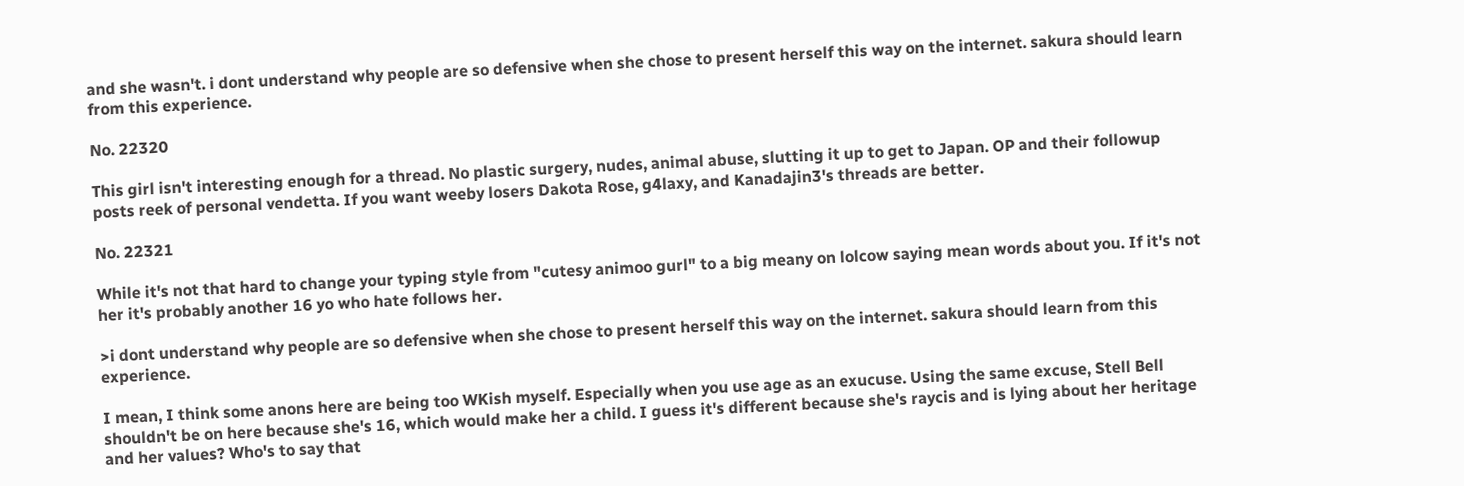and she wasn't. i dont understand why people are so defensive when she chose to present herself this way on the internet. sakura should learn from this experience.

No. 22320

This girl isn't interesting enough for a thread. No plastic surgery, nudes, animal abuse, slutting it up to get to Japan. OP and their followup posts reek of personal vendetta. If you want weeby losers Dakota Rose, g4laxy, and Kanadajin3's threads are better.

No. 22321

While it's not that hard to change your typing style from "cutesy animoo gurl" to a big meany on lolcow saying mean words about you. If it's not her it's probably another 16 yo who hate follows her.

>i dont understand why people are so defensive when she chose to present herself this way on the internet. sakura should learn from this experience.

I mean, I think some anons here are being too WKish myself. Especially when you use age as an exucuse. Using the same excuse, Stell Bell shouldn't be on here because she's 16, which would make her a child. I guess it's different because she's raycis and is lying about her heritage and her values? Who's to say that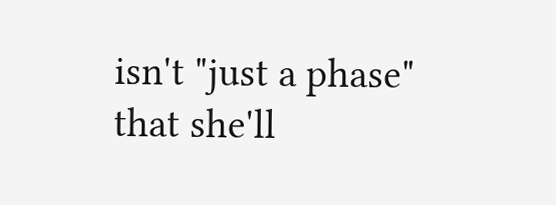isn't "just a phase" that she'll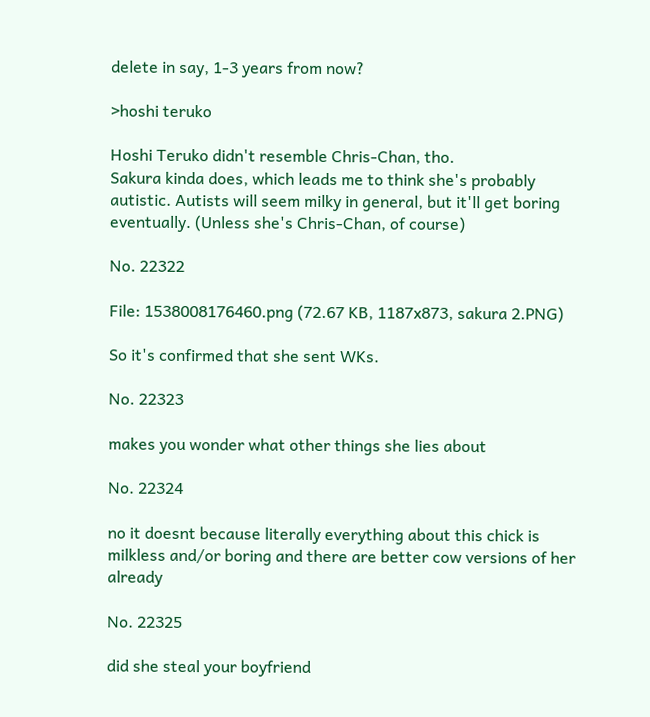delete in say, 1-3 years from now?

>hoshi teruko

Hoshi Teruko didn't resemble Chris-Chan, tho.
Sakura kinda does, which leads me to think she's probably autistic. Autists will seem milky in general, but it'll get boring eventually. (Unless she's Chris-Chan, of course)

No. 22322

File: 1538008176460.png (72.67 KB, 1187x873, sakura 2.PNG)

So it's confirmed that she sent WKs.

No. 22323

makes you wonder what other things she lies about

No. 22324

no it doesnt because literally everything about this chick is milkless and/or boring and there are better cow versions of her already

No. 22325

did she steal your boyfriend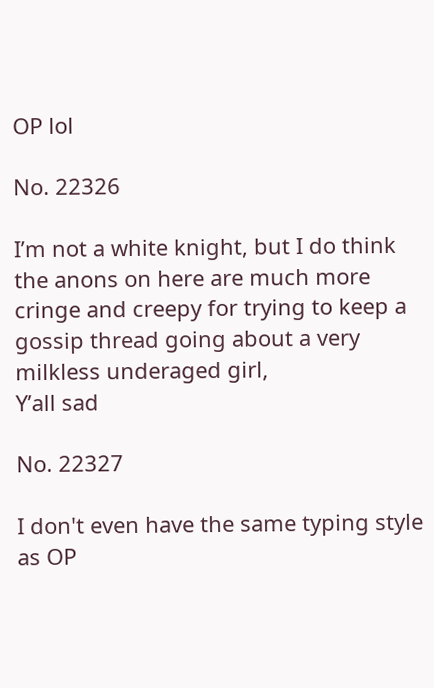OP lol

No. 22326

I’m not a white knight, but I do think the anons on here are much more cringe and creepy for trying to keep a gossip thread going about a very milkless underaged girl,
Y’all sad

No. 22327

I don't even have the same typing style as OP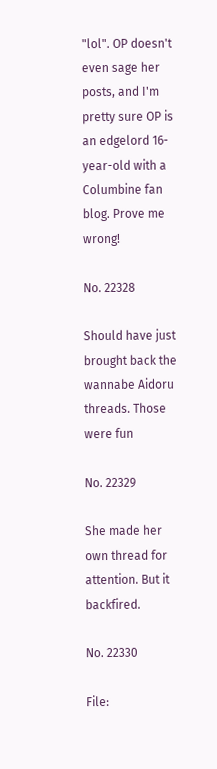"lol". OP doesn't even sage her posts, and I'm pretty sure OP is an edgelord 16-year-old with a Columbine fan blog. Prove me wrong!

No. 22328

Should have just brought back the wannabe Aidoru threads. Those were fun

No. 22329

She made her own thread for attention. But it backfired.

No. 22330

File: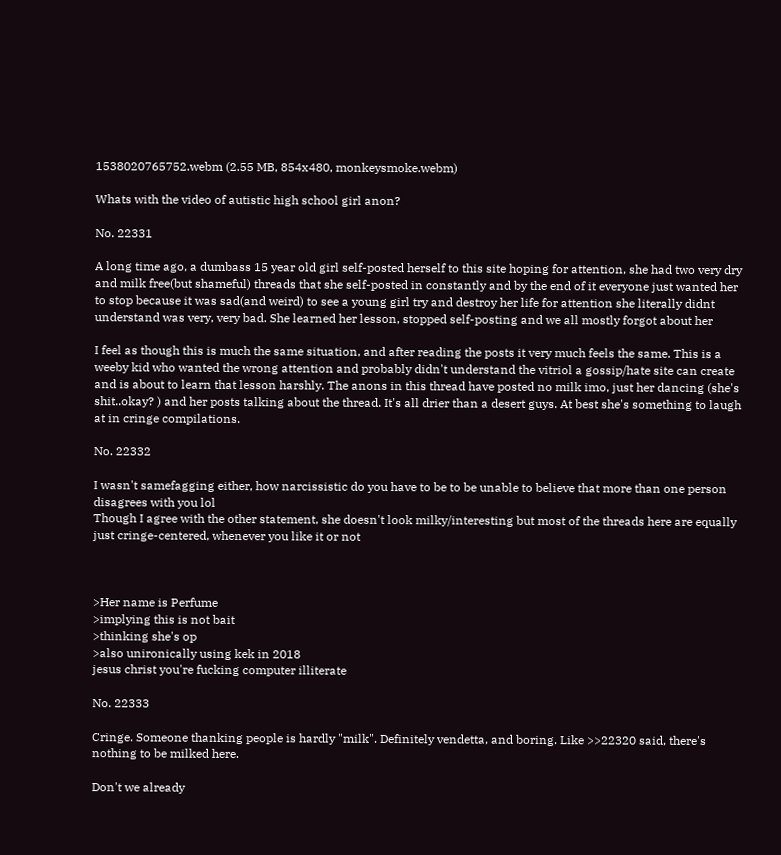1538020765752.webm (2.55 MB, 854x480, monkeysmoke.webm)

Whats with the video of autistic high school girl anon?

No. 22331

A long time ago, a dumbass 15 year old girl self-posted herself to this site hoping for attention, she had two very dry and milk free(but shameful) threads that she self-posted in constantly and by the end of it everyone just wanted her to stop because it was sad(and weird) to see a young girl try and destroy her life for attention she literally didnt understand was very, very bad. She learned her lesson, stopped self-posting and we all mostly forgot about her

I feel as though this is much the same situation, and after reading the posts it very much feels the same. This is a weeby kid who wanted the wrong attention and probably didn't understand the vitriol a gossip/hate site can create and is about to learn that lesson harshly. The anons in this thread have posted no milk imo, just her dancing (she's shit..okay? ) and her posts talking about the thread. It's all drier than a desert guys. At best she's something to laugh at in cringe compilations.

No. 22332

I wasn't samefagging either, how narcissistic do you have to be to be unable to believe that more than one person disagrees with you lol
Though I agree with the other statement, she doesn't look milky/interesting but most of the threads here are equally just cringe-centered, whenever you like it or not



>Her name is Perfume
>implying this is not bait
>thinking she's op
>also unironically using kek in 2018
jesus christ you're fucking computer illiterate

No. 22333

Cringe. Someone thanking people is hardly "milk". Definitely vendetta, and boring. Like >>22320 said, there's nothing to be milked here.

Don't we already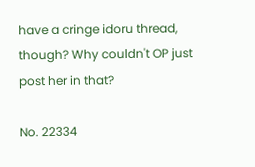have a cringe idoru thread, though? Why couldn't OP just post her in that?

No. 22334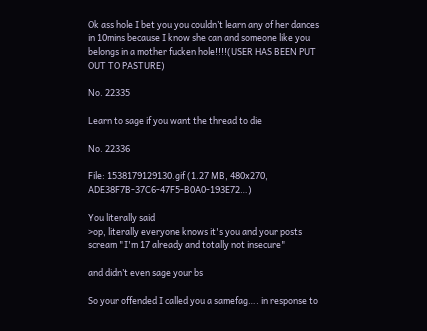Ok ass hole I bet you you couldn’t learn any of her dances in 10mins because I know she can and someone like you belongs in a mother fucken hole!!!!(USER HAS BEEN PUT OUT TO PASTURE)

No. 22335

Learn to sage if you want the thread to die

No. 22336

File: 1538179129130.gif (1.27 MB, 480x270, ADE38F7B-37C6-47F5-B0A0-193E72…)

You literally said
>op, literally everyone knows it's you and your posts scream "I'm 17 already and totally not insecure"

and didn’t even sage your bs

So your offended I called you a samefag…. in response to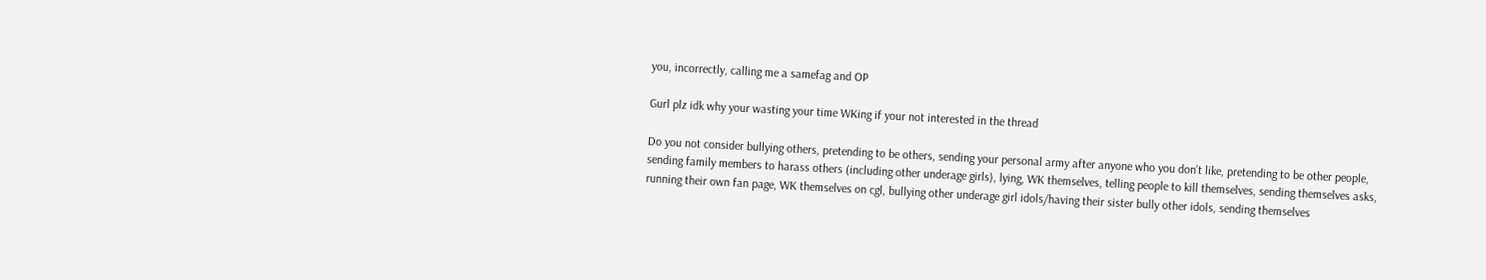you, incorrectly, calling me a samefag and OP

Gurl plz idk why your wasting your time WKing if your not interested in the thread

Do you not consider bullying others, pretending to be others, sending your personal army after anyone who you don’t like, pretending to be other people, sending family members to harass others (including other underage girls), lying, WK themselves, telling people to kill themselves, sending themselves asks, running their own fan page, WK themselves on cgl, bullying other underage girl idols/having their sister bully other idols, sending themselves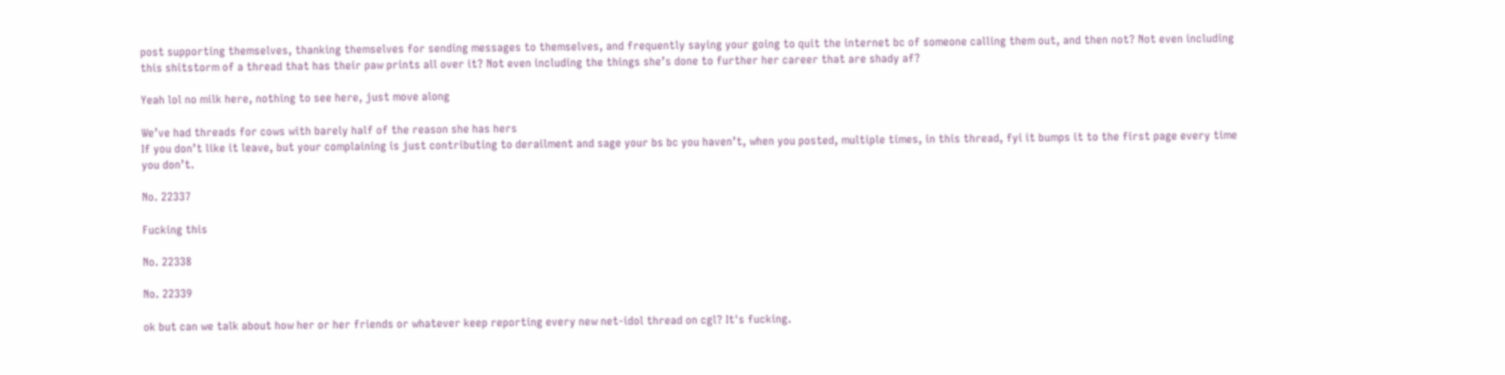post supporting themselves, thanking themselves for sending messages to themselves, and frequently saying your going to quit the internet bc of someone calling them out, and then not? Not even including this shitstorm of a thread that has their paw prints all over it? Not even including the things she’s done to further her career that are shady af?

Yeah lol no milk here, nothing to see here, just move along

We’ve had threads for cows with barely half of the reason she has hers
If you don’t like it leave, but your complaining is just contributing to derailment and sage your bs bc you haven’t, when you posted, multiple times, in this thread, fyi it bumps it to the first page every time you don’t.

No. 22337

Fucking this

No. 22338

No. 22339

ok but can we talk about how her or her friends or whatever keep reporting every new net-idol thread on cgl? It's fucking.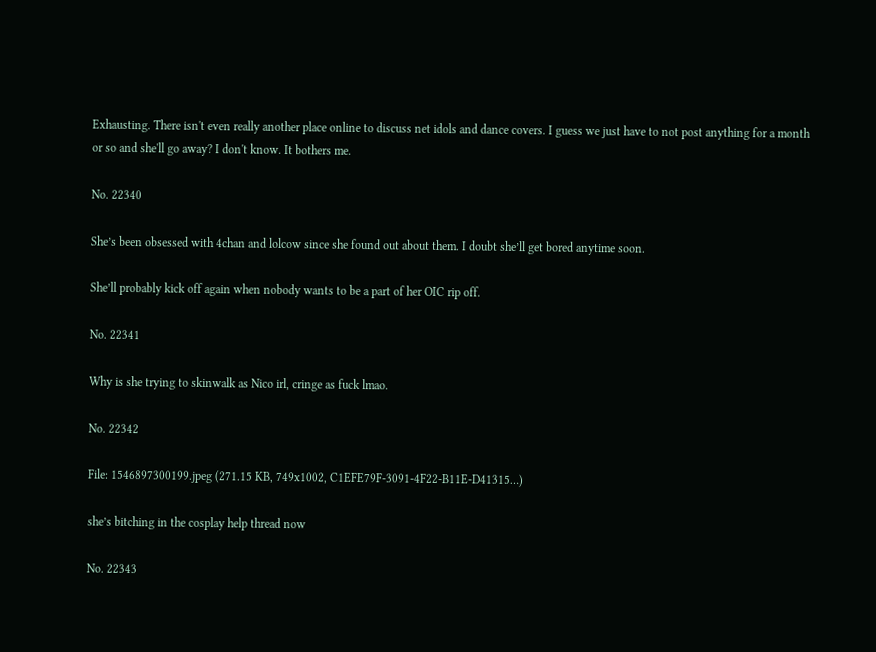Exhausting. There isn't even really another place online to discuss net idols and dance covers. I guess we just have to not post anything for a month or so and she'll go away? I don't know. It bothers me.

No. 22340

She’s been obsessed with 4chan and lolcow since she found out about them. I doubt she’ll get bored anytime soon.

She’ll probably kick off again when nobody wants to be a part of her OIC rip off.

No. 22341

Why is she trying to skinwalk as Nico irl, cringe as fuck lmao.

No. 22342

File: 1546897300199.jpeg (271.15 KB, 749x1002, C1EFE79F-3091-4F22-B11E-D41315…)

she’s bitching in the cosplay help thread now

No. 22343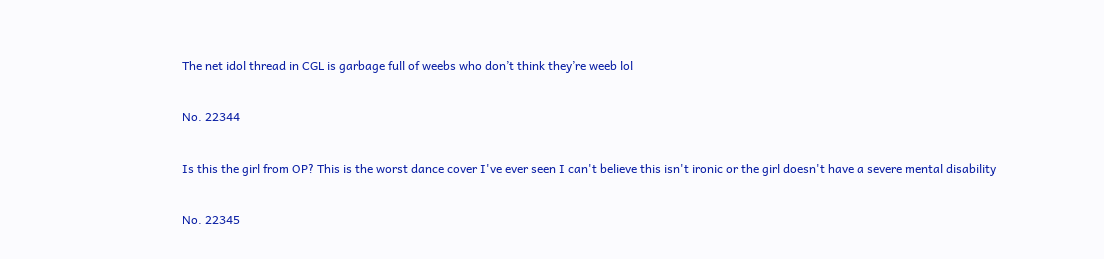The net idol thread in CGL is garbage full of weebs who don’t think they’re weeb lol

No. 22344

Is this the girl from OP? This is the worst dance cover I've ever seen I can't believe this isn't ironic or the girl doesn't have a severe mental disability

No. 22345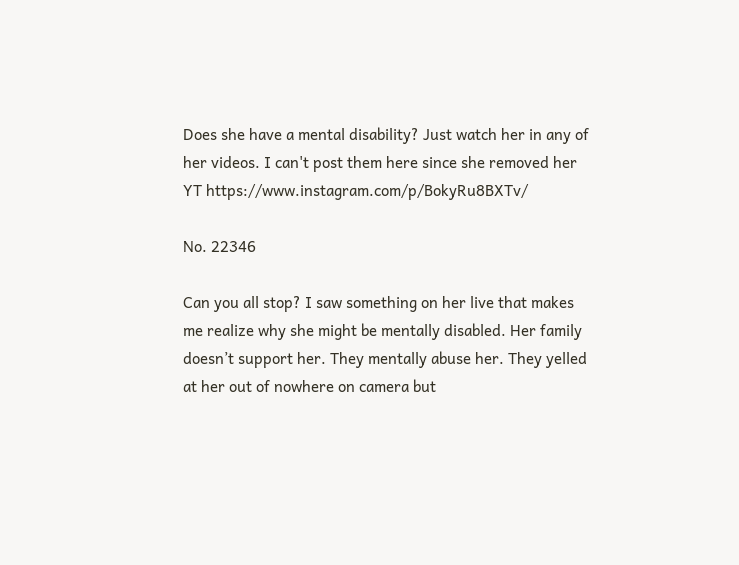Does she have a mental disability? Just watch her in any of her videos. I can't post them here since she removed her YT https://www.instagram.com/p/BokyRu8BXTv/

No. 22346

Can you all stop? I saw something on her live that makes me realize why she might be mentally disabled. Her family doesn’t support her. They mentally abuse her. They yelled at her out of nowhere on camera but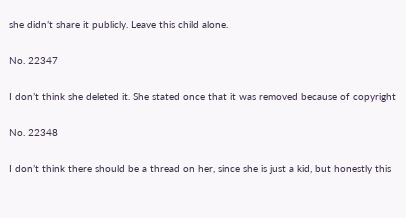she didn’t share it publicly. Leave this child alone.

No. 22347

I don’t think she deleted it. She stated once that it was removed because of copyright

No. 22348

I don’t think there should be a thread on her, since she is just a kid, but honestly this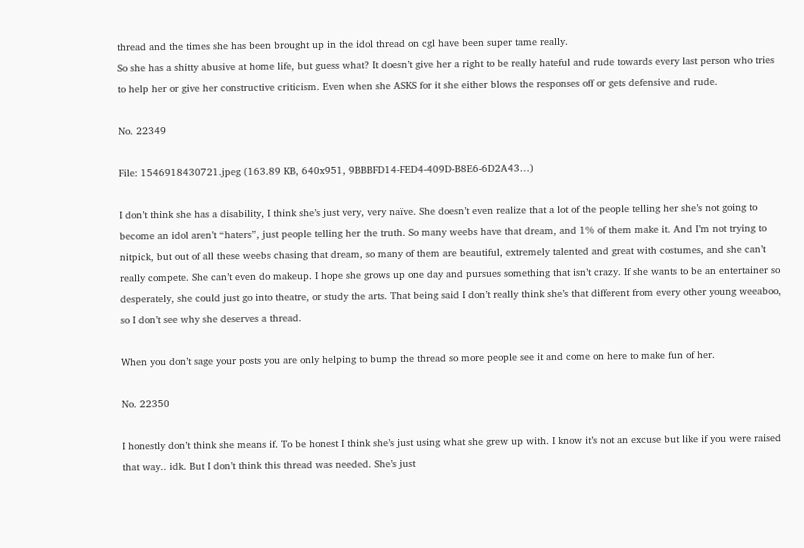thread and the times she has been brought up in the idol thread on cgl have been super tame really.
So she has a shitty abusive at home life, but guess what? It doesn’t give her a right to be really hateful and rude towards every last person who tries to help her or give her constructive criticism. Even when she ASKS for it she either blows the responses off or gets defensive and rude.

No. 22349

File: 1546918430721.jpeg (163.89 KB, 640x951, 9BBBFD14-FED4-409D-B8E6-6D2A43…)

I don’t think she has a disability, I think she’s just very, very naïve. She doesn’t even realize that a lot of the people telling her she’s not going to become an idol aren’t “haters”, just people telling her the truth. So many weebs have that dream, and 1% of them make it. And I’m not trying to nitpick, but out of all these weebs chasing that dream, so many of them are beautiful, extremely talented and great with costumes, and she can’t really compete. She can’t even do makeup. I hope she grows up one day and pursues something that isn’t crazy. If she wants to be an entertainer so desperately, she could just go into theatre, or study the arts. That being said I don’t really think she’s that different from every other young weeaboo, so I don’t see why she deserves a thread.

When you don’t sage your posts you are only helping to bump the thread so more people see it and come on here to make fun of her.

No. 22350

I honestly don’t think she means if. To be honest I think she’s just using what she grew up with. I know it’s not an excuse but like if you were raised that way.. idk. But I don’t think this thread was needed. She’s just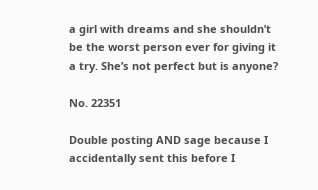a girl with dreams and she shouldn’t be the worst person ever for giving it a try. She’s not perfect but is anyone?

No. 22351

Double posting AND sage because I accidentally sent this before I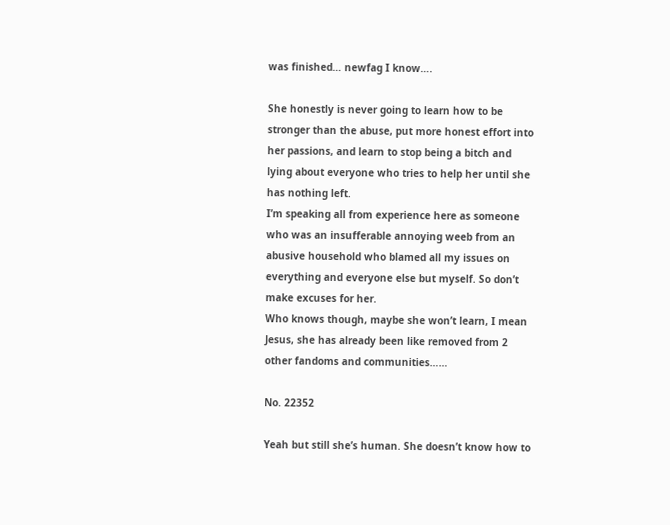was finished… newfag I know….

She honestly is never going to learn how to be stronger than the abuse, put more honest effort into her passions, and learn to stop being a bitch and lying about everyone who tries to help her until she has nothing left.
I’m speaking all from experience here as someone who was an insufferable annoying weeb from an abusive household who blamed all my issues on everything and everyone else but myself. So don’t make excuses for her.
Who knows though, maybe she won’t learn, I mean Jesus, she has already been like removed from 2 other fandoms and communities……

No. 22352

Yeah but still she’s human. She doesn’t know how to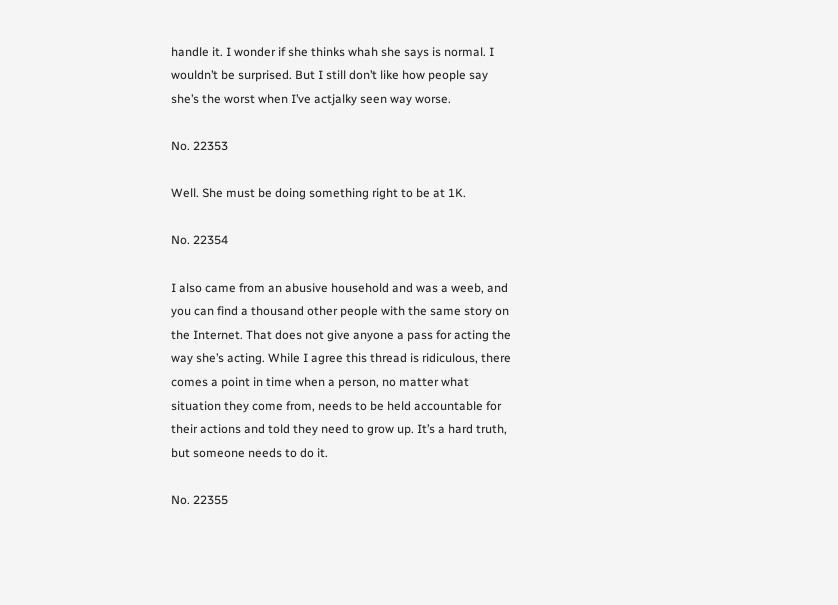handle it. I wonder if she thinks whah she says is normal. I wouldn’t be surprised. But I still don’t like how people say she’s the worst when I’ve actjalky seen way worse.

No. 22353

Well. She must be doing something right to be at 1K.

No. 22354

I also came from an abusive household and was a weeb, and you can find a thousand other people with the same story on the Internet. That does not give anyone a pass for acting the way she’s acting. While I agree this thread is ridiculous, there comes a point in time when a person, no matter what situation they come from, needs to be held accountable for their actions and told they need to grow up. It’s a hard truth, but someone needs to do it.

No. 22355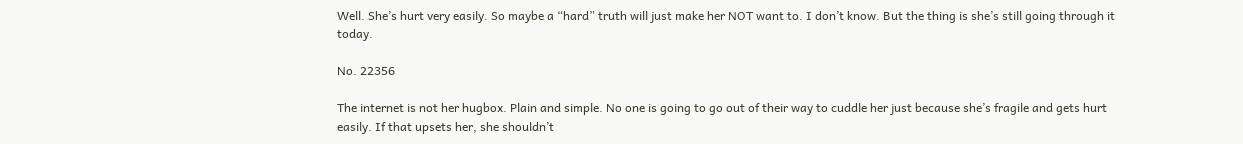Well. She’s hurt very easily. So maybe a “hard” truth will just make her NOT want to. I don’t know. But the thing is she’s still going through it today.

No. 22356

The internet is not her hugbox. Plain and simple. No one is going to go out of their way to cuddle her just because she’s fragile and gets hurt easily. If that upsets her, she shouldn’t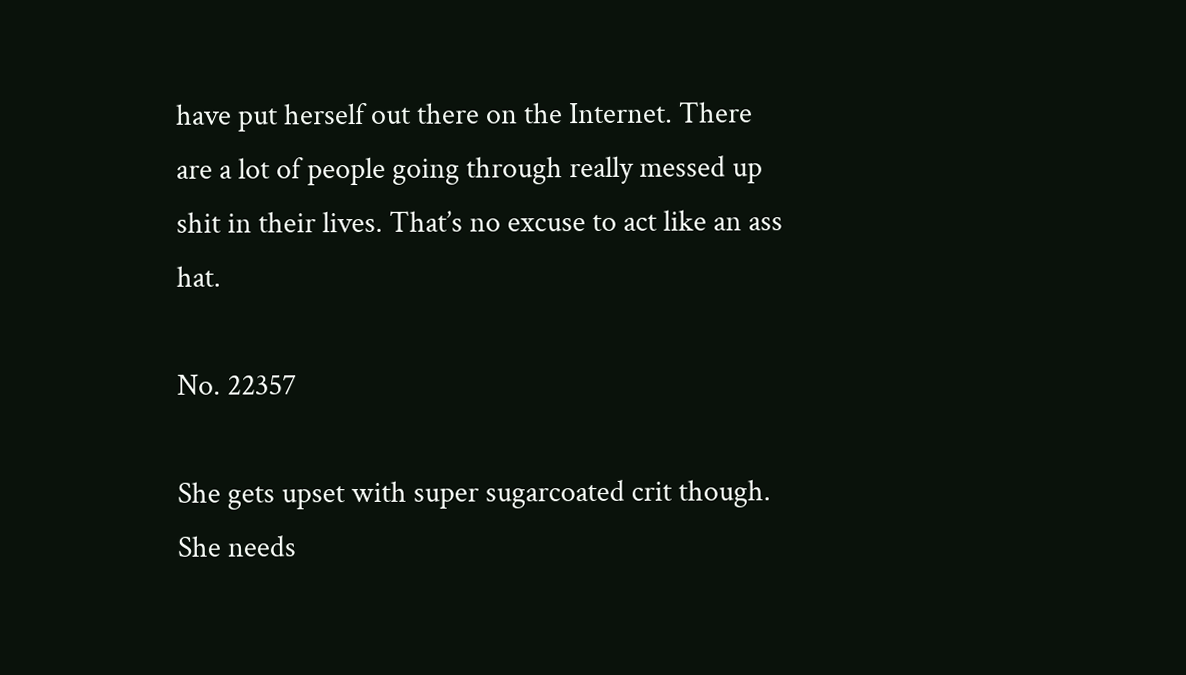have put herself out there on the Internet. There are a lot of people going through really messed up shit in their lives. That’s no excuse to act like an ass hat.

No. 22357

She gets upset with super sugarcoated crit though. She needs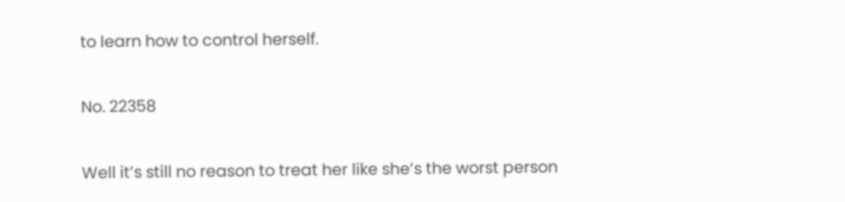to learn how to control herself.

No. 22358

Well it’s still no reason to treat her like she’s the worst person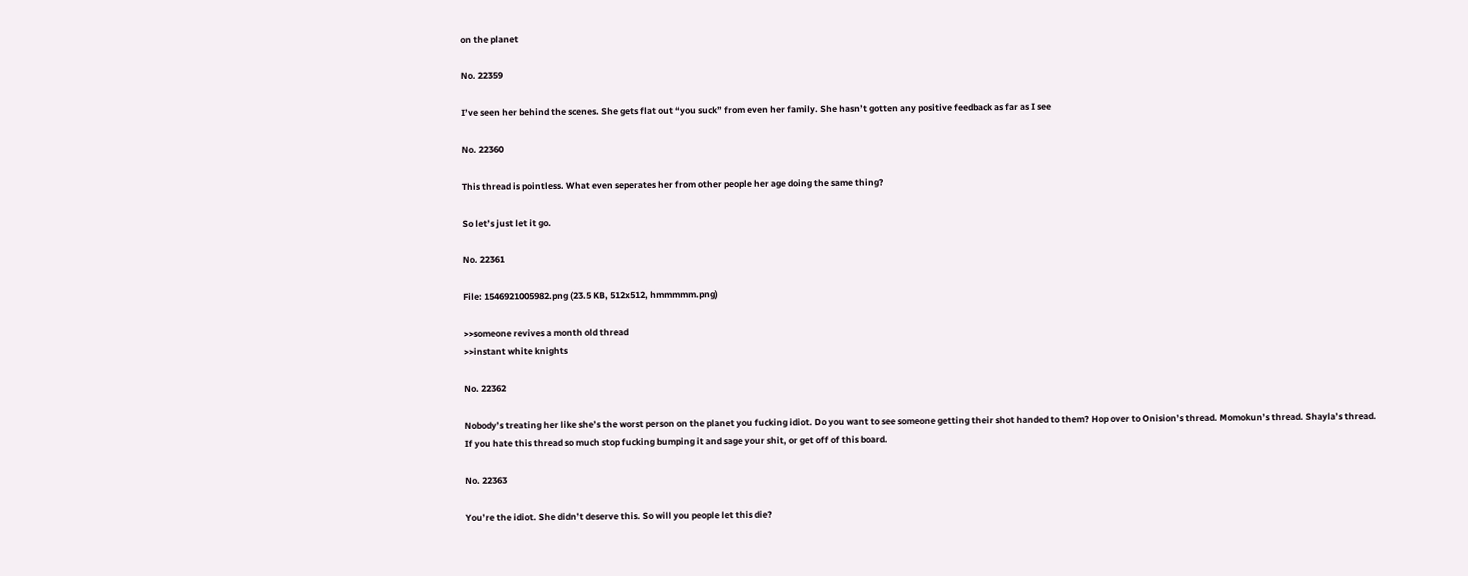on the planet

No. 22359

I’ve seen her behind the scenes. She gets flat out “you suck” from even her family. She hasn’t gotten any positive feedback as far as I see

No. 22360

This thread is pointless. What even seperates her from other people her age doing the same thing?

So let’s just let it go.

No. 22361

File: 1546921005982.png (23.5 KB, 512x512, hmmmmm.png)

>>someone revives a month old thread
>>instant white knights

No. 22362

Nobody’s treating her like she’s the worst person on the planet you fucking idiot. Do you want to see someone getting their shot handed to them? Hop over to Onision’s thread. Momokun’s thread. Shayla’s thread.
If you hate this thread so much stop fucking bumping it and sage your shit, or get off of this board.

No. 22363

You’re the idiot. She didn’t deserve this. So will you people let this die?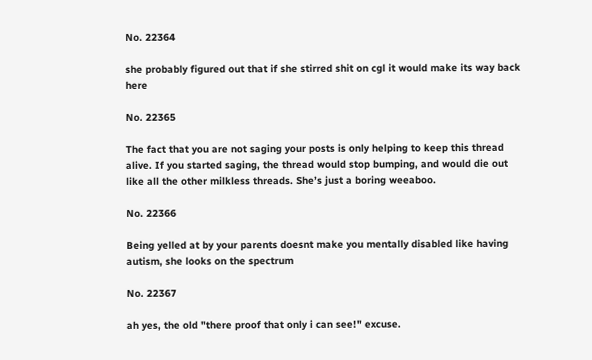No. 22364

she probably figured out that if she stirred shit on cgl it would make its way back here

No. 22365

The fact that you are not saging your posts is only helping to keep this thread alive. If you started saging, the thread would stop bumping, and would die out like all the other milkless threads. She’s just a boring weeaboo.

No. 22366

Being yelled at by your parents doesnt make you mentally disabled like having autism, she looks on the spectrum

No. 22367

ah yes, the old "there proof that only i can see!" excuse.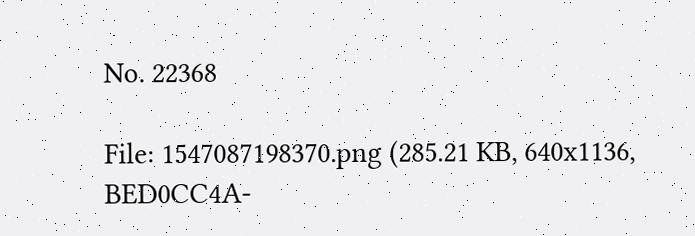No. 22368

File: 1547087198370.png (285.21 KB, 640x1136, BED0CC4A-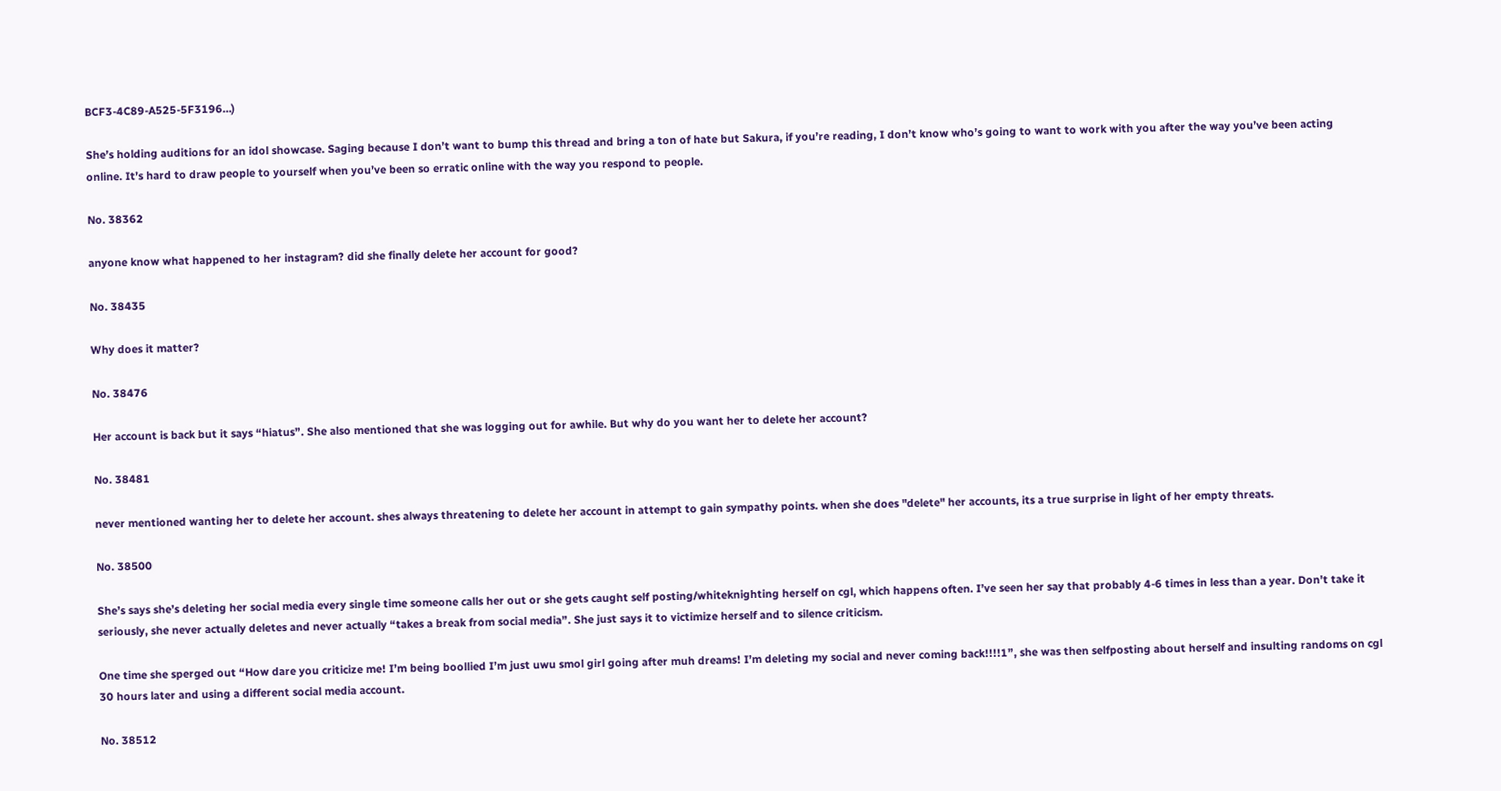BCF3-4C89-A525-5F3196…)

She’s holding auditions for an idol showcase. Saging because I don’t want to bump this thread and bring a ton of hate but Sakura, if you’re reading, I don’t know who’s going to want to work with you after the way you’ve been acting online. It’s hard to draw people to yourself when you’ve been so erratic online with the way you respond to people.

No. 38362

anyone know what happened to her instagram? did she finally delete her account for good?

No. 38435

Why does it matter?

No. 38476

Her account is back but it says “hiatus”. She also mentioned that she was logging out for awhile. But why do you want her to delete her account?

No. 38481

never mentioned wanting her to delete her account. shes always threatening to delete her account in attempt to gain sympathy points. when she does "delete" her accounts, its a true surprise in light of her empty threats.

No. 38500

She’s says she’s deleting her social media every single time someone calls her out or she gets caught self posting/whiteknighting herself on cgl, which happens often. I’ve seen her say that probably 4-6 times in less than a year. Don’t take it seriously, she never actually deletes and never actually “takes a break from social media”. She just says it to victimize herself and to silence criticism.

One time she sperged out “How dare you criticize me! I’m being boollied I’m just uwu smol girl going after muh dreams! I’m deleting my social and never coming back!!!!1”, she was then selfposting about herself and insulting randoms on cgl 30 hours later and using a different social media account.

No. 38512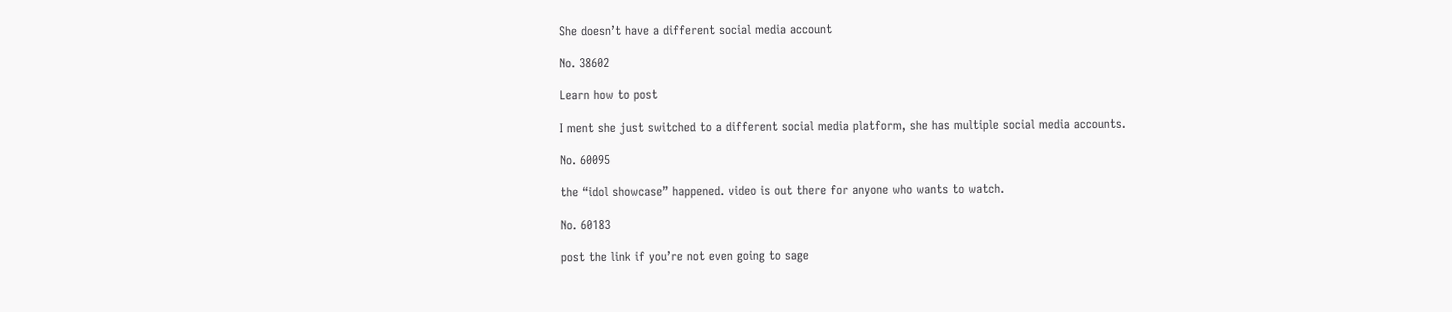She doesn’t have a different social media account

No. 38602

Learn how to post

I ment she just switched to a different social media platform, she has multiple social media accounts.

No. 60095

the “idol showcase” happened. video is out there for anyone who wants to watch.

No. 60183

post the link if you’re not even going to sage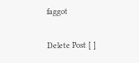faggot

Delete Post [ ]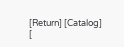[Return] [Catalog]
[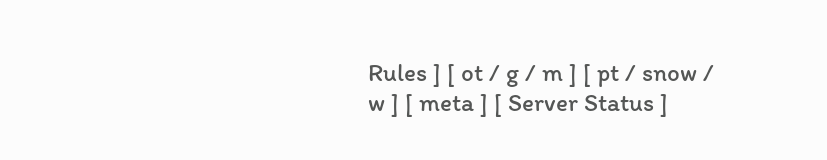Rules ] [ ot / g / m ] [ pt / snow / w ] [ meta ] [ Server Status ]